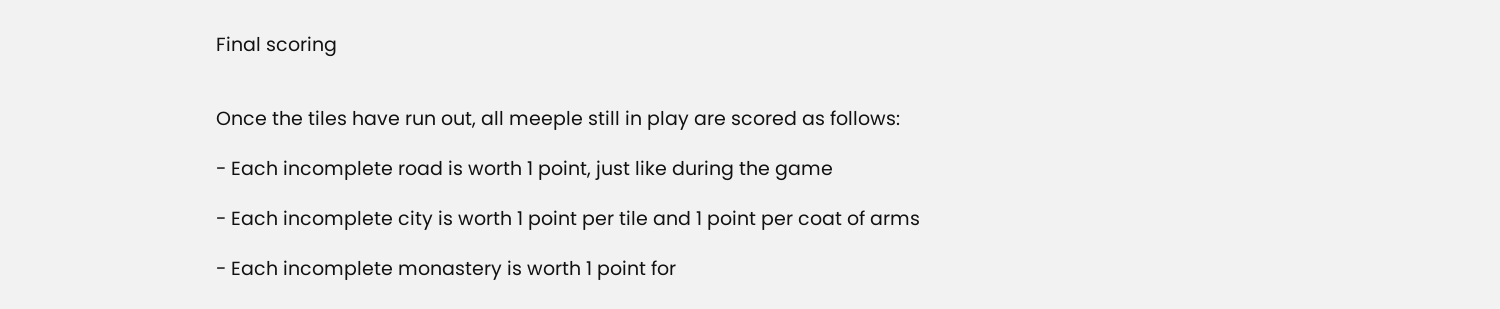Final scoring


Once the tiles have run out, all meeple still in play are scored as follows:

- Each incomplete road is worth 1 point, just like during the game

- Each incomplete city is worth 1 point per tile and 1 point per coat of arms

- Each incomplete monastery is worth 1 point for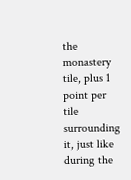the monastery tile, plus 1 point per tile surrounding it, just like during the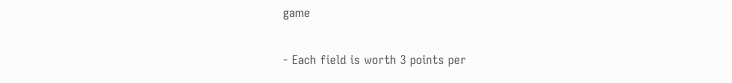game

- Each field is worth 3 points per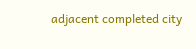adjacent completed city